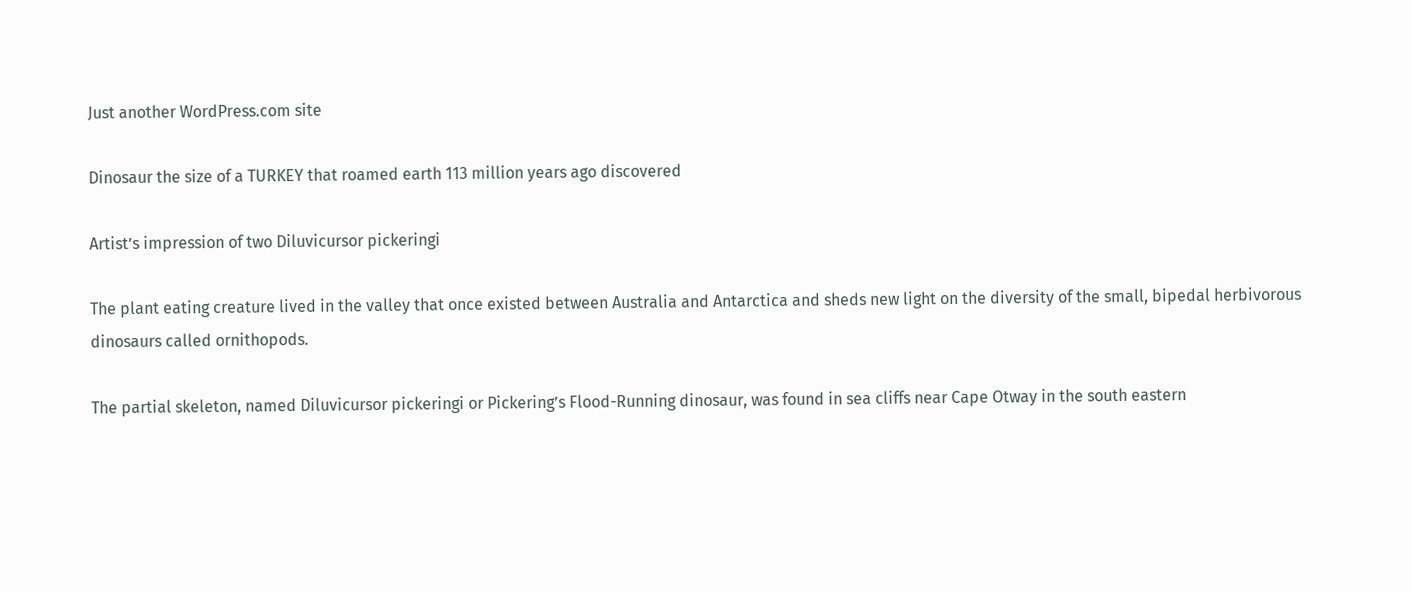Just another WordPress.com site

Dinosaur the size of a TURKEY that roamed earth 113 million years ago discovered

Artist’s impression of two Diluvicursor pickeringi

The plant eating creature lived in the valley that once existed between Australia and Antarctica and sheds new light on the diversity of the small, bipedal herbivorous dinosaurs called ornithopods.

The partial skeleton, named Diluvicursor pickeringi or Pickering’s Flood-Running dinosaur, was found in sea cliffs near Cape Otway in the south eastern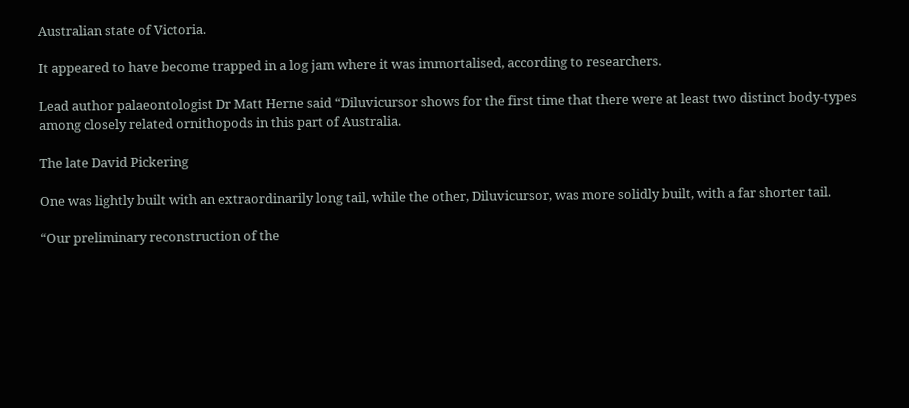Australian state of Victoria.

It appeared to have become trapped in a log jam where it was immortalised, according to researchers.

Lead author palaeontologist Dr Matt Herne said “Diluvicursor shows for the first time that there were at least two distinct body-types among closely related ornithopods in this part of Australia.

The late David Pickering

One was lightly built with an extraordinarily long tail, while the other, Diluvicursor, was more solidly built, with a far shorter tail.

“Our preliminary reconstruction of the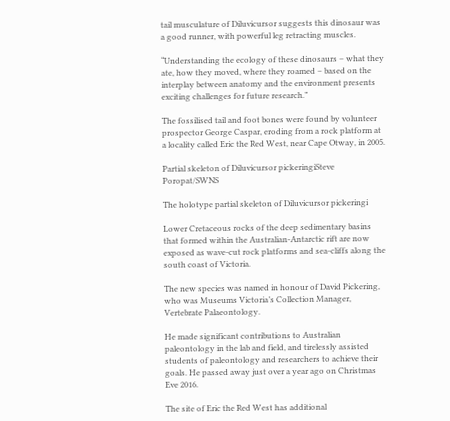tail musculature of Diluvicursor suggests this dinosaur was a good runner, with powerful leg retracting muscles.

“Understanding the ecology of these dinosaurs – what they ate, how they moved, where they roamed – based on the interplay between anatomy and the environment presents exciting challenges for future research.”

The fossilised tail and foot bones were found by volunteer prospector George Caspar, eroding from a rock platform at a locality called Eric the Red West, near Cape Otway, in 2005.

Partial skeleton of Diluvicursor pickeringiSteve Poropat/SWNS

The holotype partial skeleton of Diluvicursor pickeringi

Lower Cretaceous rocks of the deep sedimentary basins that formed within the Australian-Antarctic rift are now exposed as wave-cut rock platforms and sea-cliffs along the south coast of Victoria.

The new species was named in honour of David Pickering, who was Museums Victoria’s Collection Manager, Vertebrate Palaeontology.

He made significant contributions to Australian paleontology in the lab and field, and tirelessly assisted students of paleontology and researchers to achieve their goals. He passed away just over a year ago on Christmas Eve 2016.

The site of Eric the Red West has additional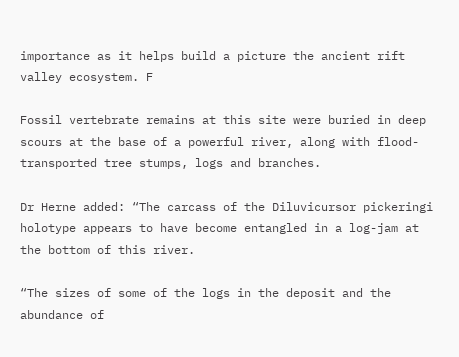importance as it helps build a picture the ancient rift valley ecosystem. F

Fossil vertebrate remains at this site were buried in deep scours at the base of a powerful river, along with flood-transported tree stumps, logs and branches.

Dr Herne added: “The carcass of the Diluvicursor pickeringi holotype appears to have become entangled in a log-jam at the bottom of this river.

“The sizes of some of the logs in the deposit and the abundance of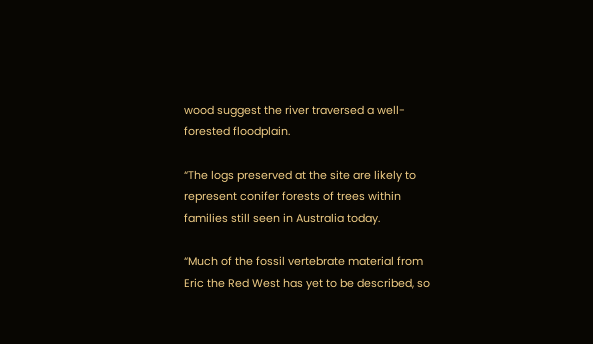wood suggest the river traversed a well-forested floodplain.

“The logs preserved at the site are likely to represent conifer forests of trees within families still seen in Australia today.

“Much of the fossil vertebrate material from Eric the Red West has yet to be described, so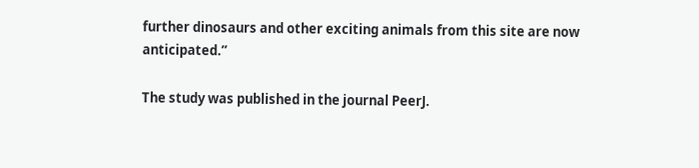further dinosaurs and other exciting animals from this site are now anticipated.”

The study was published in the journal PeerJ.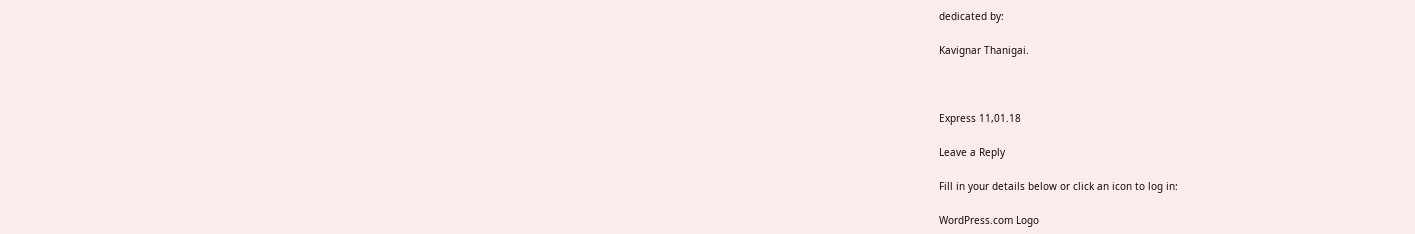dedicated by:

Kavignar Thanigai.



Express 11,01.18

Leave a Reply

Fill in your details below or click an icon to log in:

WordPress.com Logo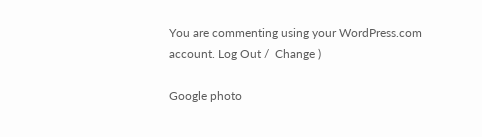You are commenting using your WordPress.com account. Log Out /  Change )

Google photo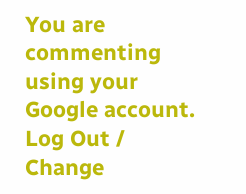You are commenting using your Google account. Log Out /  Change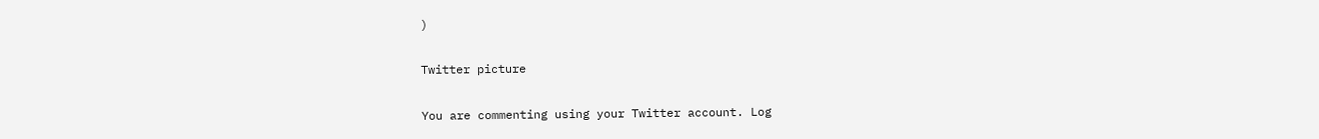)

Twitter picture

You are commenting using your Twitter account. Log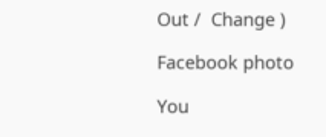Out /  Change )

Facebook photo

You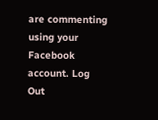are commenting using your Facebook account. Log Out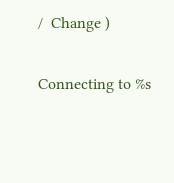/  Change )

Connecting to %s